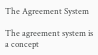The Agreement System

The agreement system is a concept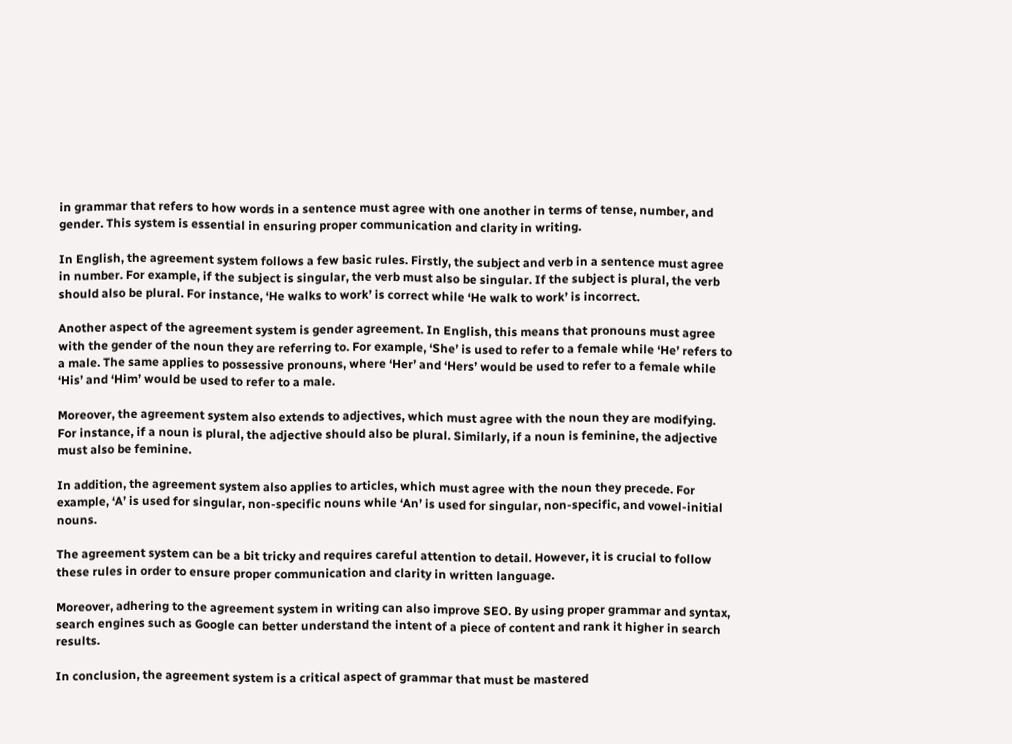in grammar that refers to how words in a sentence must agree with one another in terms of tense, number, and gender. This system is essential in ensuring proper communication and clarity in writing.

In English, the agreement system follows a few basic rules. Firstly, the subject and verb in a sentence must agree in number. For example, if the subject is singular, the verb must also be singular. If the subject is plural, the verb should also be plural. For instance, ‘He walks to work’ is correct while ‘He walk to work’ is incorrect.

Another aspect of the agreement system is gender agreement. In English, this means that pronouns must agree with the gender of the noun they are referring to. For example, ‘She’ is used to refer to a female while ‘He’ refers to a male. The same applies to possessive pronouns, where ‘Her’ and ‘Hers’ would be used to refer to a female while ‘His’ and ‘Him’ would be used to refer to a male.

Moreover, the agreement system also extends to adjectives, which must agree with the noun they are modifying. For instance, if a noun is plural, the adjective should also be plural. Similarly, if a noun is feminine, the adjective must also be feminine.

In addition, the agreement system also applies to articles, which must agree with the noun they precede. For example, ‘A’ is used for singular, non-specific nouns while ‘An’ is used for singular, non-specific, and vowel-initial nouns.

The agreement system can be a bit tricky and requires careful attention to detail. However, it is crucial to follow these rules in order to ensure proper communication and clarity in written language.

Moreover, adhering to the agreement system in writing can also improve SEO. By using proper grammar and syntax, search engines such as Google can better understand the intent of a piece of content and rank it higher in search results.

In conclusion, the agreement system is a critical aspect of grammar that must be mastered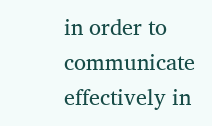in order to communicate effectively in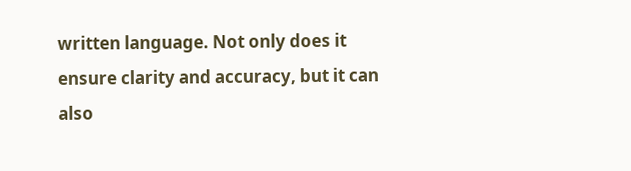written language. Not only does it ensure clarity and accuracy, but it can also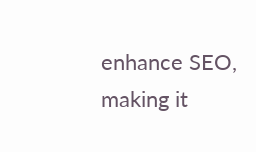enhance SEO, making it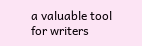a valuable tool for writers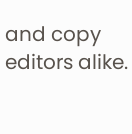and copy editors alike.